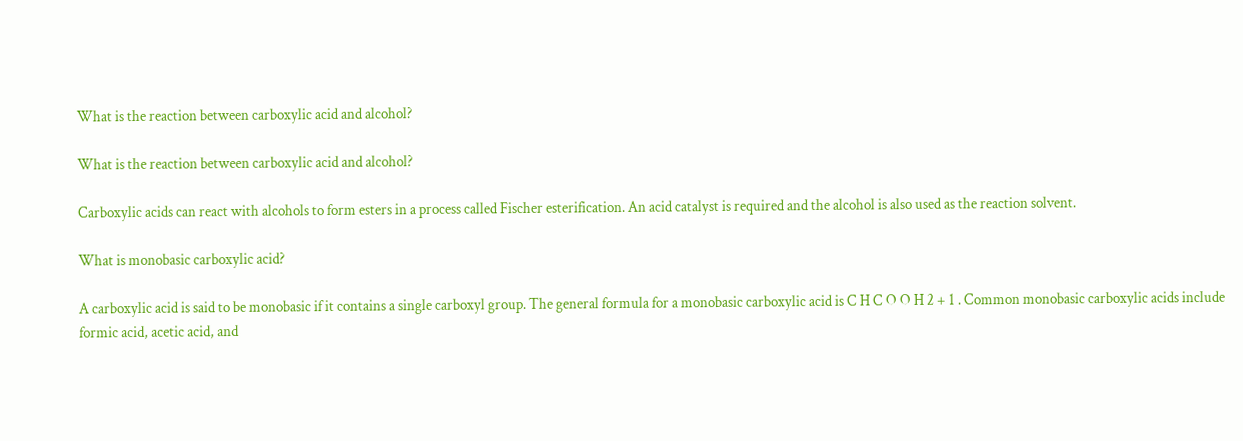What is the reaction between carboxylic acid and alcohol?

What is the reaction between carboxylic acid and alcohol?

Carboxylic acids can react with alcohols to form esters in a process called Fischer esterification. An acid catalyst is required and the alcohol is also used as the reaction solvent.

What is monobasic carboxylic acid?

A carboxylic acid is said to be monobasic if it contains a single carboxyl group. The general formula for a monobasic carboxylic acid is C H C O O H 2 + 1 . Common monobasic carboxylic acids include formic acid, acetic acid, and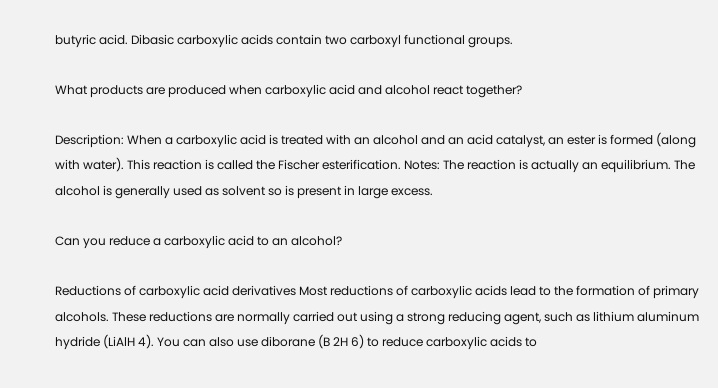butyric acid. Dibasic carboxylic acids contain two carboxyl functional groups.

What products are produced when carboxylic acid and alcohol react together?

Description: When a carboxylic acid is treated with an alcohol and an acid catalyst, an ester is formed (along with water). This reaction is called the Fischer esterification. Notes: The reaction is actually an equilibrium. The alcohol is generally used as solvent so is present in large excess.

Can you reduce a carboxylic acid to an alcohol?

Reductions of carboxylic acid derivatives Most reductions of carboxylic acids lead to the formation of primary alcohols. These reductions are normally carried out using a strong reducing agent, such as lithium aluminum hydride (LiAlH 4). You can also use diborane (B 2H 6) to reduce carboxylic acids to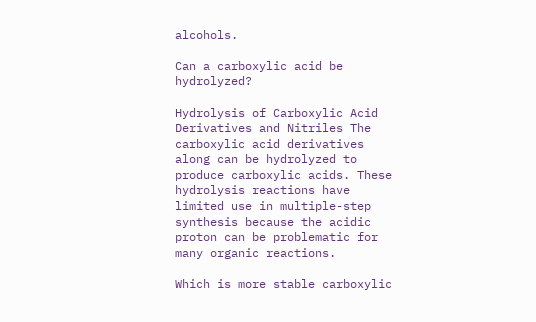alcohols.

Can a carboxylic acid be hydrolyzed?

Hydrolysis of Carboxylic Acid Derivatives and Nitriles The carboxylic acid derivatives along can be hydrolyzed to produce carboxylic acids. These hydrolysis reactions have limited use in multiple-step synthesis because the acidic proton can be problematic for many organic reactions.

Which is more stable carboxylic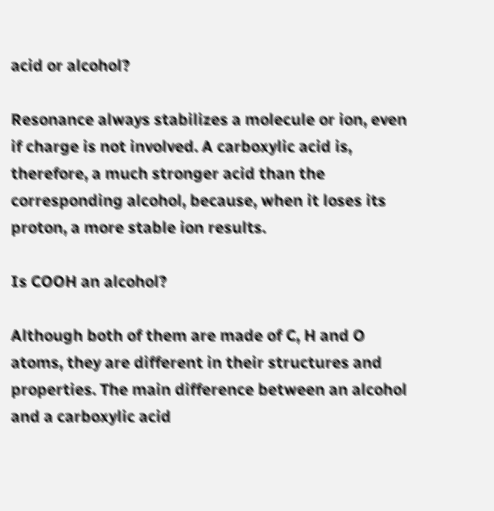acid or alcohol?

Resonance always stabilizes a molecule or ion, even if charge is not involved. A carboxylic acid is, therefore, a much stronger acid than the corresponding alcohol, because, when it loses its proton, a more stable ion results.

Is COOH an alcohol?

Although both of them are made of C, H and O atoms, they are different in their structures and properties. The main difference between an alcohol and a carboxylic acid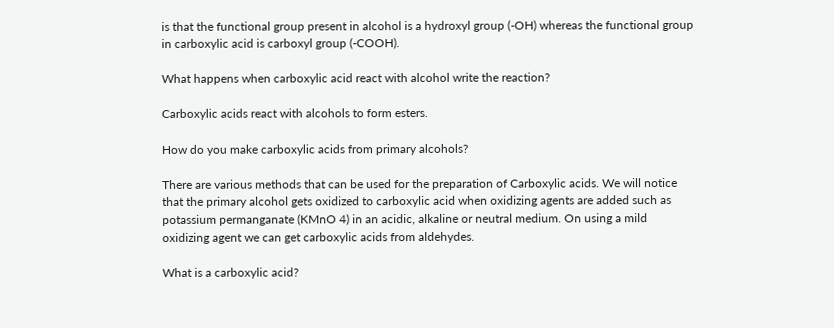is that the functional group present in alcohol is a hydroxyl group (-OH) whereas the functional group in carboxylic acid is carboxyl group (-COOH).

What happens when carboxylic acid react with alcohol write the reaction?

Carboxylic acids react with alcohols to form esters.

How do you make carboxylic acids from primary alcohols?

There are various methods that can be used for the preparation of Carboxylic acids. We will notice that the primary alcohol gets oxidized to carboxylic acid when oxidizing agents are added such as potassium permanganate (KMnO 4) in an acidic, alkaline or neutral medium. On using a mild oxidizing agent we can get carboxylic acids from aldehydes.

What is a carboxylic acid?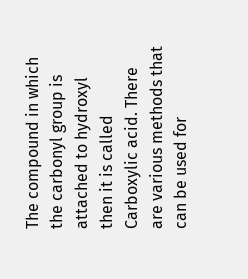The compound in which the carbonyl group is attached to hydroxyl then it is called Carboxylic acid. There are various methods that can be used for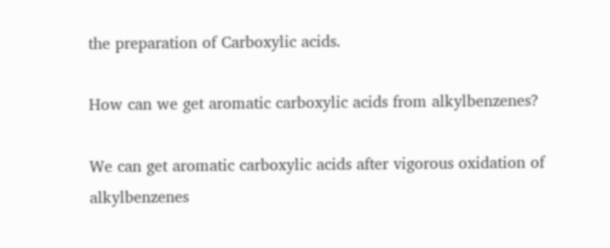the preparation of Carboxylic acids.

How can we get aromatic carboxylic acids from alkylbenzenes?

We can get aromatic carboxylic acids after vigorous oxidation of alkylbenzenes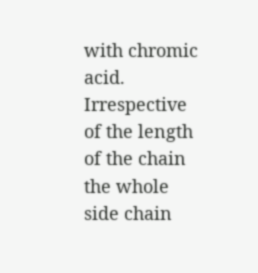with chromic acid. Irrespective of the length of the chain the whole side chain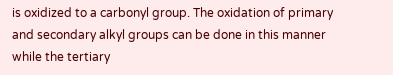is oxidized to a carbonyl group. The oxidation of primary and secondary alkyl groups can be done in this manner while the tertiary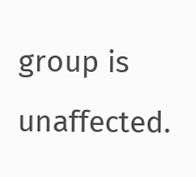group is unaffected.